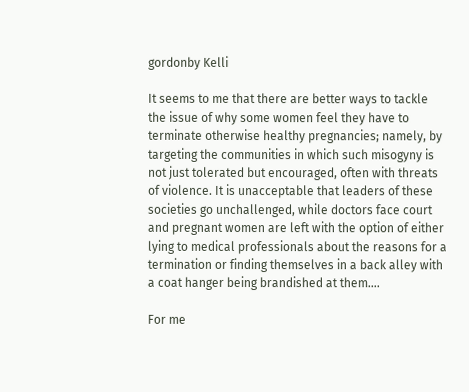gordonby Kelli

It seems to me that there are better ways to tackle the issue of why some women feel they have to terminate otherwise healthy pregnancies; namely, by targeting the communities in which such misogyny is not just tolerated but encouraged, often with threats of violence. It is unacceptable that leaders of these societies go unchallenged, while doctors face court and pregnant women are left with the option of either lying to medical professionals about the reasons for a termination or finding themselves in a back alley with a coat hanger being brandished at them….

For me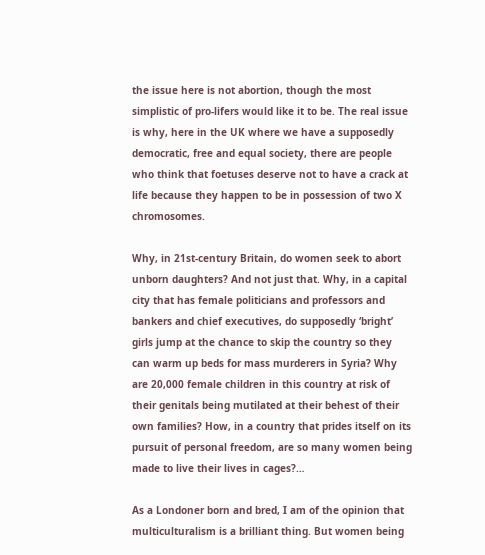the issue here is not abortion, though the most simplistic of pro-lifers would like it to be. The real issue is why, here in the UK where we have a supposedly democratic, free and equal society, there are people who think that foetuses deserve not to have a crack at life because they happen to be in possession of two X chromosomes.

Why, in 21st-century Britain, do women seek to abort unborn daughters? And not just that. Why, in a capital city that has female politicians and professors and bankers and chief executives, do supposedly ‘bright’ girls jump at the chance to skip the country so they can warm up beds for mass murderers in Syria? Why are 20,000 female children in this country at risk of their genitals being mutilated at their behest of their own families? How, in a country that prides itself on its pursuit of personal freedom, are so many women being made to live their lives in cages?…

As a Londoner born and bred, I am of the opinion that multiculturalism is a brilliant thing. But women being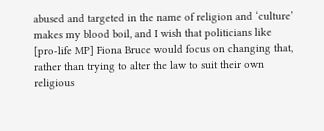abused and targeted in the name of religion and ‘culture’ makes my blood boil, and I wish that politicians like [pro-life MP] Fiona Bruce would focus on changing that, rather than trying to alter the law to suit their own religious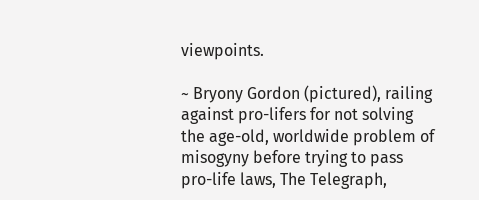viewpoints.

~ Bryony Gordon (pictured), railing against pro-lifers for not solving the age-old, worldwide problem of misogyny before trying to pass pro-life laws, The Telegraph,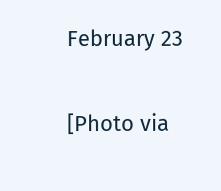February 23

[Photo via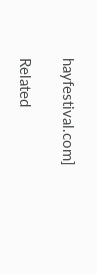hayfestival.com]

Related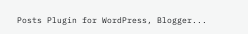Posts Plugin for WordPress, Blogger...